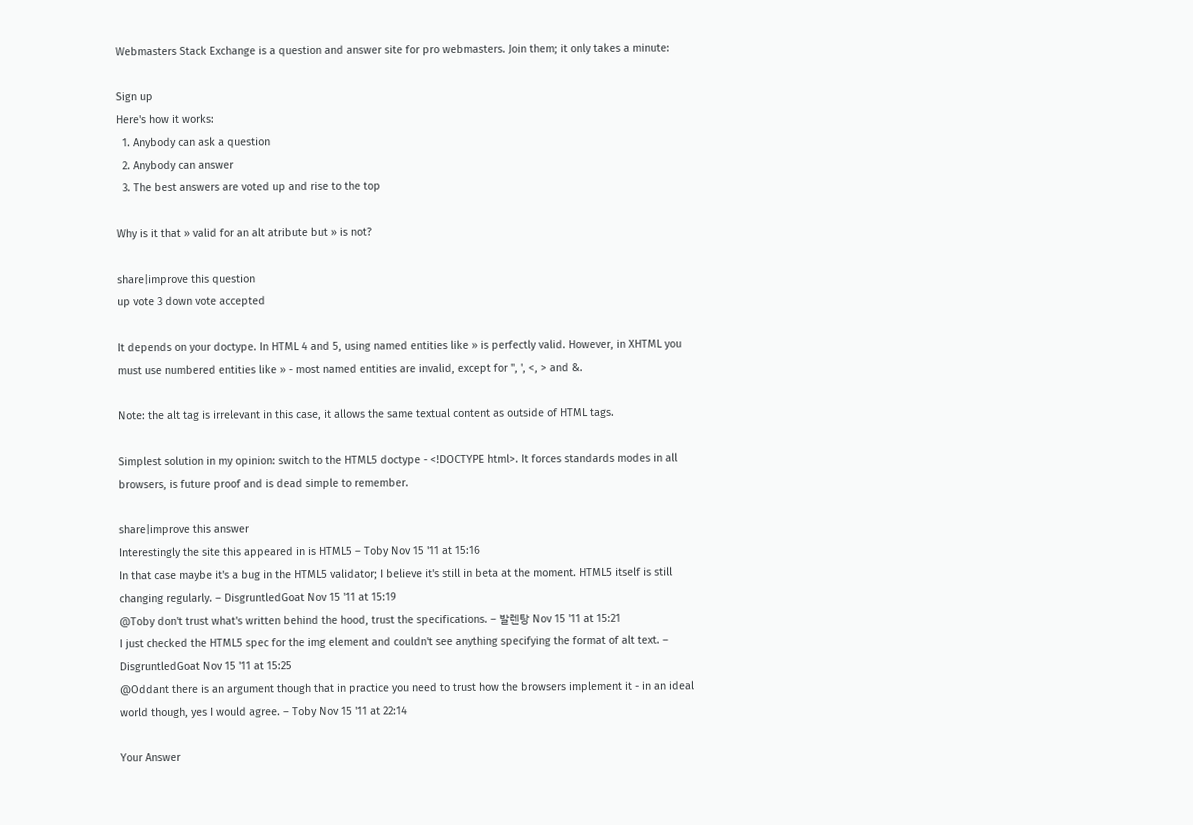Webmasters Stack Exchange is a question and answer site for pro webmasters. Join them; it only takes a minute:

Sign up
Here's how it works:
  1. Anybody can ask a question
  2. Anybody can answer
  3. The best answers are voted up and rise to the top

Why is it that » valid for an alt atribute but » is not?

share|improve this question
up vote 3 down vote accepted

It depends on your doctype. In HTML 4 and 5, using named entities like » is perfectly valid. However, in XHTML you must use numbered entities like » - most named entities are invalid, except for ", ', <, > and &.

Note: the alt tag is irrelevant in this case, it allows the same textual content as outside of HTML tags.

Simplest solution in my opinion: switch to the HTML5 doctype - <!DOCTYPE html>. It forces standards modes in all browsers, is future proof and is dead simple to remember.

share|improve this answer
Interestingly the site this appeared in is HTML5 – Toby Nov 15 '11 at 15:16
In that case maybe it's a bug in the HTML5 validator; I believe it's still in beta at the moment. HTML5 itself is still changing regularly. – DisgruntledGoat Nov 15 '11 at 15:19
@Toby don't trust what's written behind the hood, trust the specifications. – 발렌탕 Nov 15 '11 at 15:21
I just checked the HTML5 spec for the img element and couldn't see anything specifying the format of alt text. – DisgruntledGoat Nov 15 '11 at 15:25
@Oddant there is an argument though that in practice you need to trust how the browsers implement it - in an ideal world though, yes I would agree. – Toby Nov 15 '11 at 22:14

Your Answer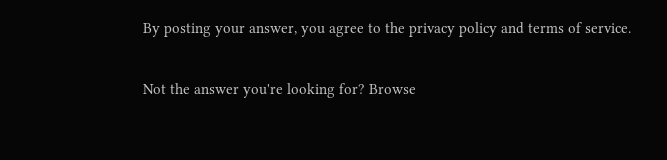By posting your answer, you agree to the privacy policy and terms of service.

Not the answer you're looking for? Browse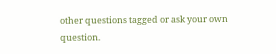other questions tagged or ask your own question.